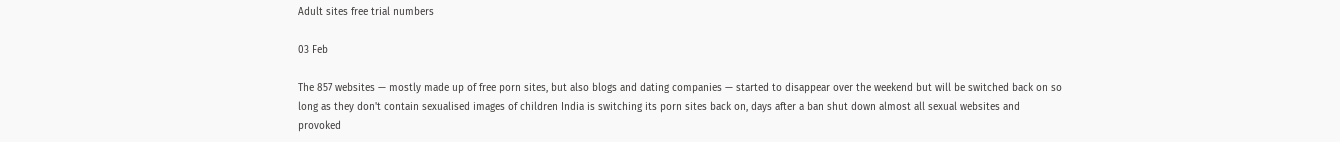Adult sites free trial numbers

03 Feb

The 857 websites — mostly made up of free porn sites, but also blogs and dating companies — started to disappear over the weekend but will be switched back on so long as they don't contain sexualised images of children India is switching its porn sites back on, days after a ban shut down almost all sexual websites and provoked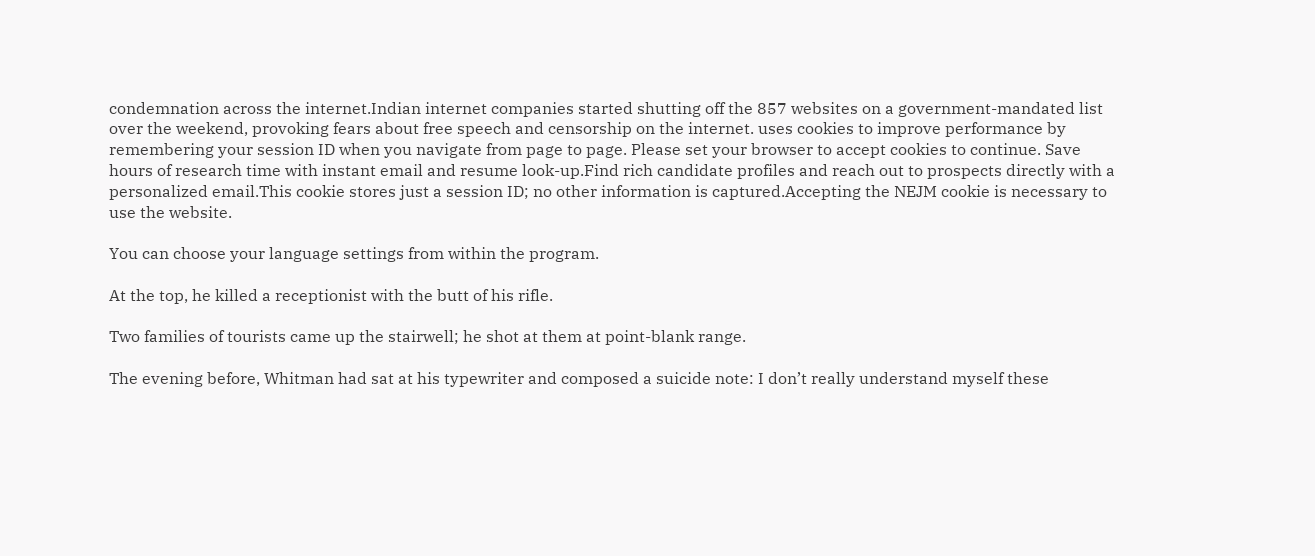condemnation across the internet.Indian internet companies started shutting off the 857 websites on a government-mandated list over the weekend, provoking fears about free speech and censorship on the internet. uses cookies to improve performance by remembering your session ID when you navigate from page to page. Please set your browser to accept cookies to continue. Save hours of research time with instant email and resume look-up.Find rich candidate profiles and reach out to prospects directly with a personalized email.This cookie stores just a session ID; no other information is captured.Accepting the NEJM cookie is necessary to use the website.

You can choose your language settings from within the program.

At the top, he killed a receptionist with the butt of his rifle.

Two families of tourists came up the stairwell; he shot at them at point-blank range.

The evening before, Whitman had sat at his typewriter and composed a suicide note: I don’t really understand myself these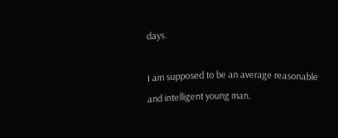days.

I am supposed to be an average reasonable and intelligent young man.